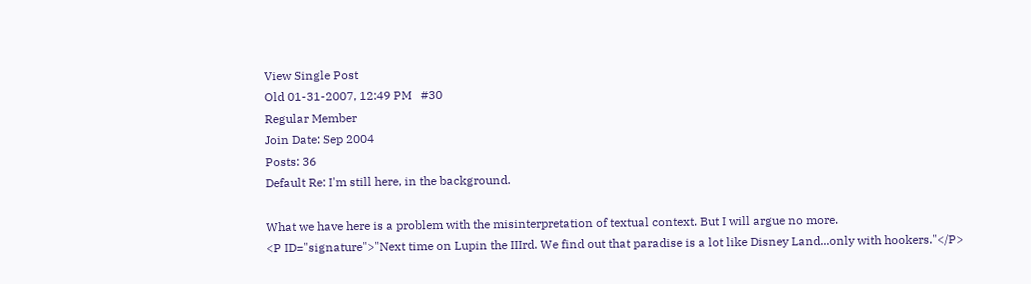View Single Post
Old 01-31-2007, 12:49 PM   #30
Regular Member
Join Date: Sep 2004
Posts: 36
Default Re: I'm still here, in the background.

What we have here is a problem with the misinterpretation of textual context. But I will argue no more.
<P ID="signature">"Next time on Lupin the IIIrd. We find out that paradise is a lot like Disney Land...only with hookers."</P>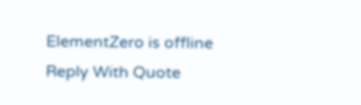ElementZero is offline   Reply With Quote